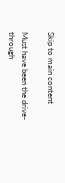Skip to main content

Must have been the drive-through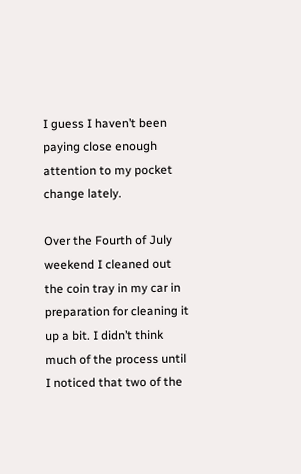I guess I haven’t been paying close enough attention to my pocket change lately.

Over the Fourth of July weekend I cleaned out the coin tray in my car in preparation for cleaning it up a bit. I didn’t think much of the process until I noticed that two of the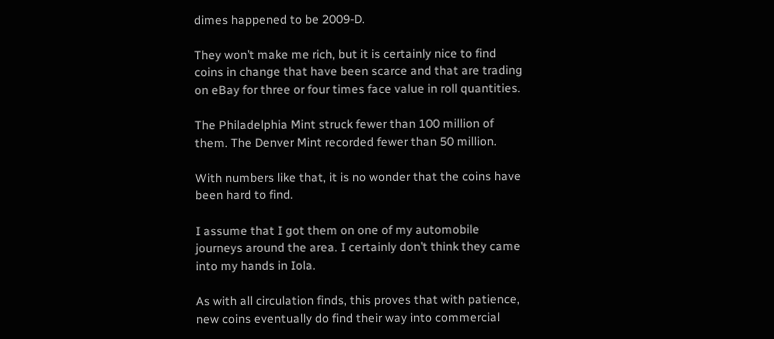dimes happened to be 2009-D.

They won’t make me rich, but it is certainly nice to find coins in change that have been scarce and that are trading on eBay for three or four times face value in roll quantities.

The Philadelphia Mint struck fewer than 100 million of them. The Denver Mint recorded fewer than 50 million.

With numbers like that, it is no wonder that the coins have been hard to find.

I assume that I got them on one of my automobile journeys around the area. I certainly don’t think they came into my hands in Iola.

As with all circulation finds, this proves that with patience, new coins eventually do find their way into commercial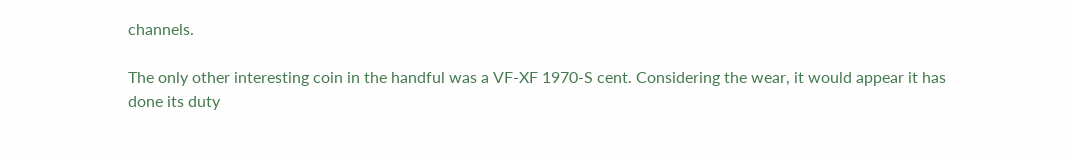channels.

The only other interesting coin in the handful was a VF-XF 1970-S cent. Considering the wear, it would appear it has done its duty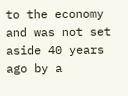to the economy and was not set aside 40 years ago by a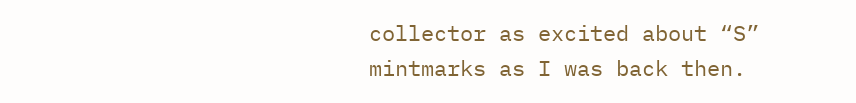collector as excited about “S” mintmarks as I was back then.